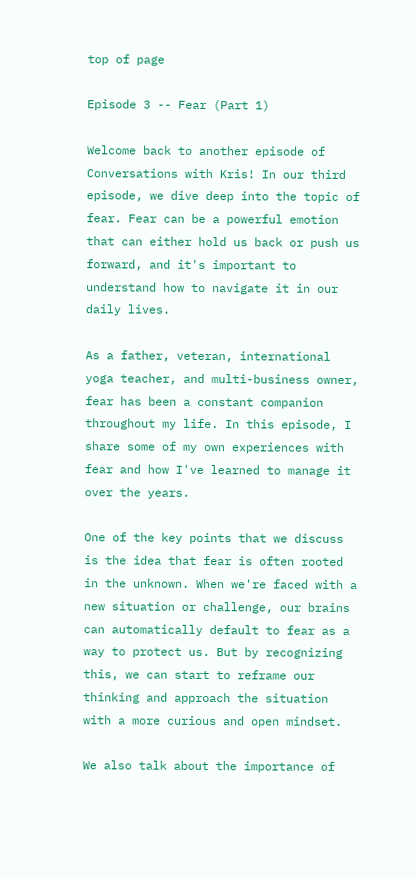top of page

Episode 3 -- Fear (Part 1)

Welcome back to another episode of Conversations with Kris! In our third episode, we dive deep into the topic of fear. Fear can be a powerful emotion that can either hold us back or push us forward, and it's important to understand how to navigate it in our daily lives.

As a father, veteran, international yoga teacher, and multi-business owner, fear has been a constant companion throughout my life. In this episode, I share some of my own experiences with fear and how I've learned to manage it over the years.

One of the key points that we discuss is the idea that fear is often rooted in the unknown. When we're faced with a new situation or challenge, our brains can automatically default to fear as a way to protect us. But by recognizing this, we can start to reframe our thinking and approach the situation with a more curious and open mindset.

We also talk about the importance of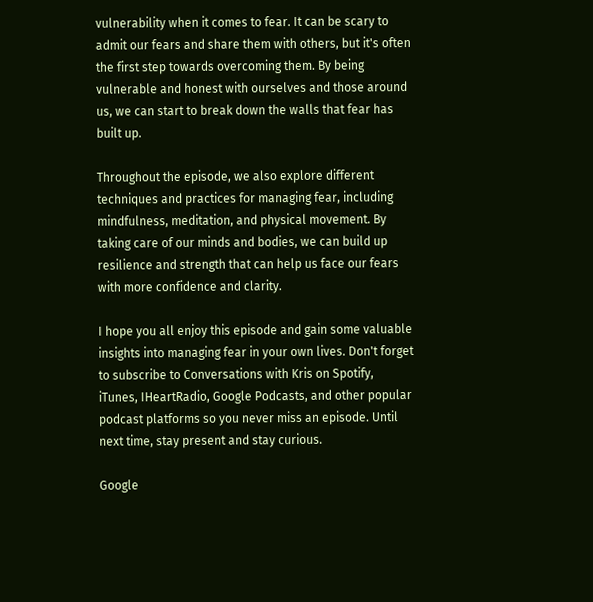vulnerability when it comes to fear. It can be scary to admit our fears and share them with others, but it's often the first step towards overcoming them. By being vulnerable and honest with ourselves and those around us, we can start to break down the walls that fear has built up.

Throughout the episode, we also explore different techniques and practices for managing fear, including mindfulness, meditation, and physical movement. By taking care of our minds and bodies, we can build up resilience and strength that can help us face our fears with more confidence and clarity.

I hope you all enjoy this episode and gain some valuable insights into managing fear in your own lives. Don't forget to subscribe to Conversations with Kris on Spotify, iTunes, IHeartRadio, Google Podcasts, and other popular podcast platforms so you never miss an episode. Until next time, stay present and stay curious.

Google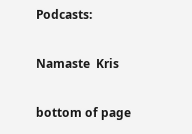Podcasts:

Namaste  Kris

bottom of page